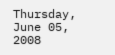Thursday, June 05, 2008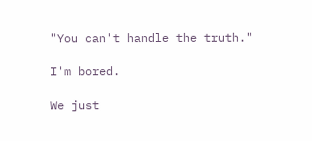"You can't handle the truth."

I'm bored.

We just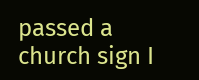passed a church sign I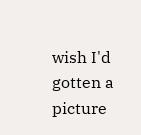wish I'd gotten a picture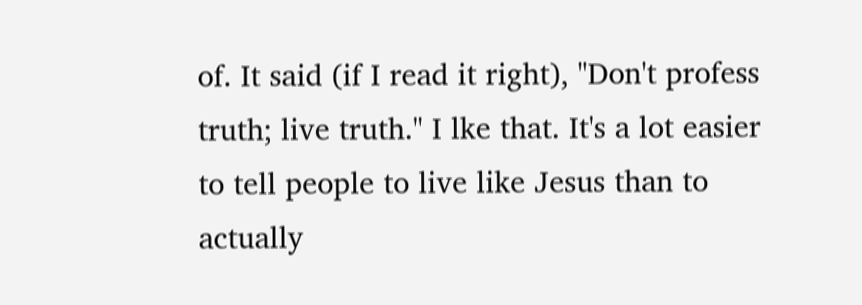of. It said (if I read it right), "Don't profess truth; live truth." I lke that. It's a lot easier to tell people to live like Jesus than to actually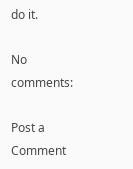do it.

No comments:

Post a Comment